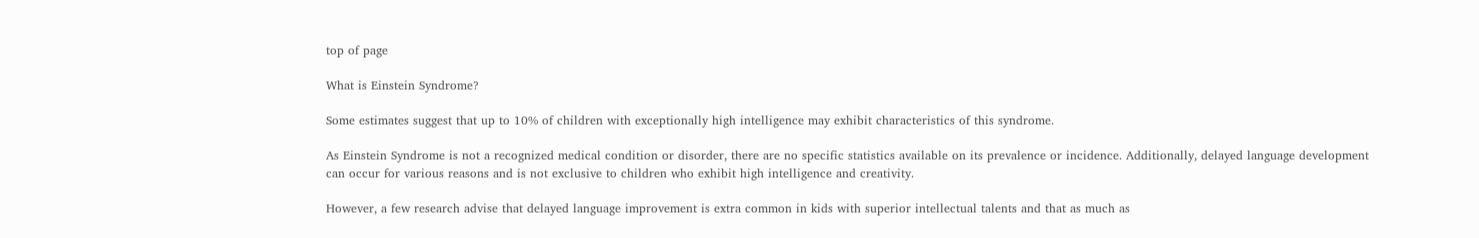top of page

What is Einstein Syndrome?

Some estimates suggest that up to 10% of children with exceptionally high intelligence may exhibit characteristics of this syndrome.

As Einstein Syndrome is not a recognized medical condition or disorder, there are no specific statistics available on its prevalence or incidence. Additionally, delayed language development can occur for various reasons and is not exclusive to children who exhibit high intelligence and creativity.

However, a few research advise that delayed language improvement is extra common in kids with superior intellectual talents and that as much as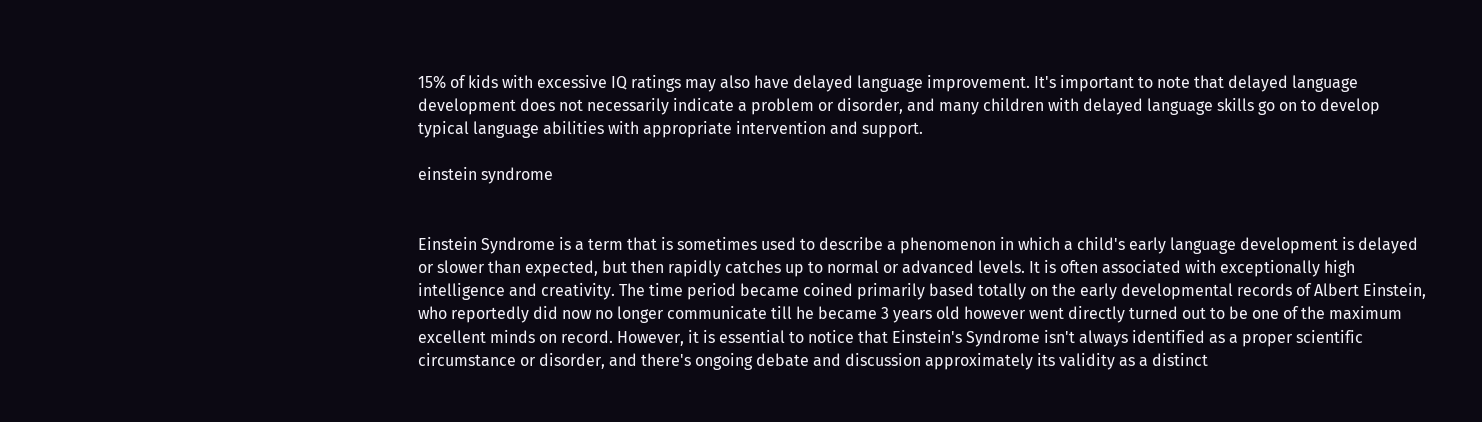15% of kids with excessive IQ ratings may also have delayed language improvement. It's important to note that delayed language development does not necessarily indicate a problem or disorder, and many children with delayed language skills go on to develop typical language abilities with appropriate intervention and support.

einstein syndrome


Einstein Syndrome is a term that is sometimes used to describe a phenomenon in which a child's early language development is delayed or slower than expected, but then rapidly catches up to normal or advanced levels. It is often associated with exceptionally high intelligence and creativity. The time period became coined primarily based totally on the early developmental records of Albert Einstein, who reportedly did now no longer communicate till he became 3 years old however went directly turned out to be one of the maximum excellent minds on record. However, it is essential to notice that Einstein's Syndrome isn't always identified as a proper scientific circumstance or disorder, and there's ongoing debate and discussion approximately its validity as a distinct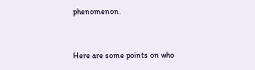phenomenon.


Here are some points on who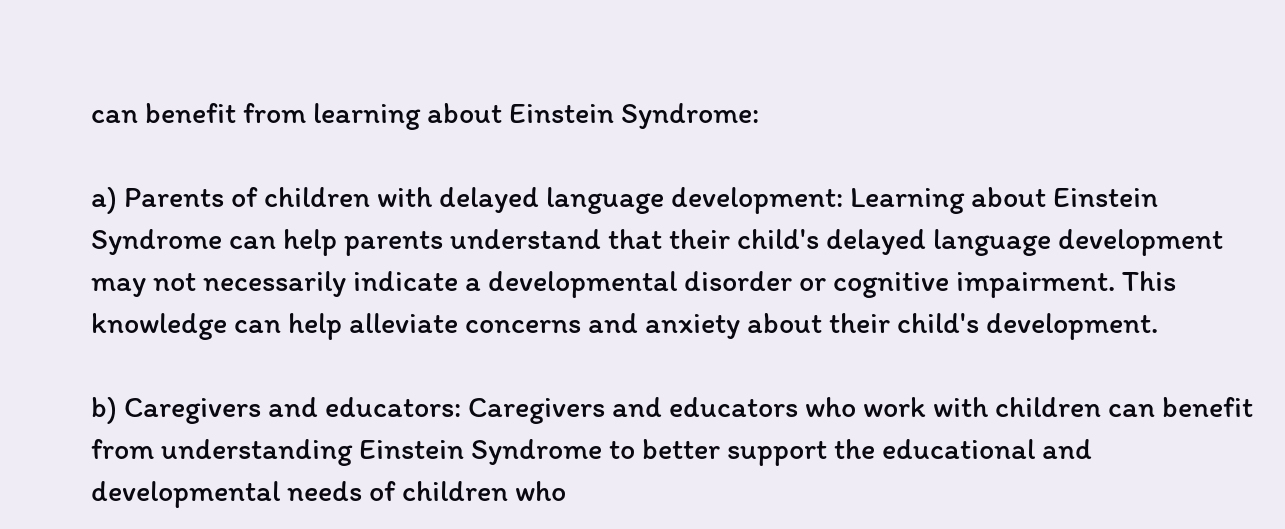can benefit from learning about Einstein Syndrome:

a) Parents of children with delayed language development: Learning about Einstein Syndrome can help parents understand that their child's delayed language development may not necessarily indicate a developmental disorder or cognitive impairment. This knowledge can help alleviate concerns and anxiety about their child's development.

b) Caregivers and educators: Caregivers and educators who work with children can benefit from understanding Einstein Syndrome to better support the educational and developmental needs of children who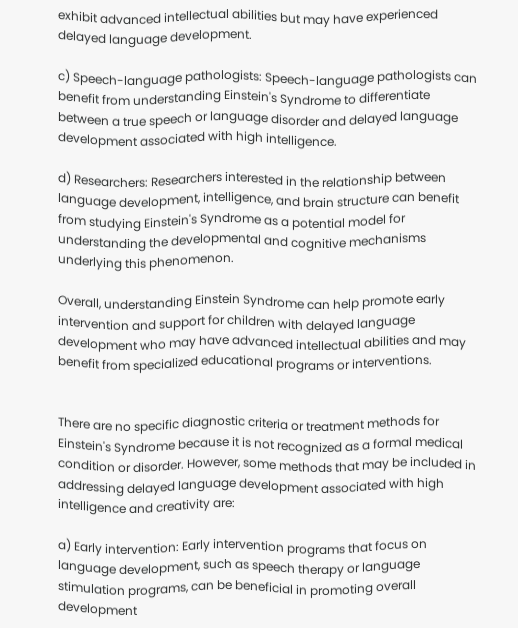exhibit advanced intellectual abilities but may have experienced delayed language development.

c) Speech-language pathologists: Speech-language pathologists can benefit from understanding Einstein's Syndrome to differentiate between a true speech or language disorder and delayed language development associated with high intelligence.

d) Researchers: Researchers interested in the relationship between language development, intelligence, and brain structure can benefit from studying Einstein's Syndrome as a potential model for understanding the developmental and cognitive mechanisms underlying this phenomenon.

Overall, understanding Einstein Syndrome can help promote early intervention and support for children with delayed language development who may have advanced intellectual abilities and may benefit from specialized educational programs or interventions.


There are no specific diagnostic criteria or treatment methods for Einstein's Syndrome because it is not recognized as a formal medical condition or disorder. However, some methods that may be included in addressing delayed language development associated with high intelligence and creativity are:

a) Early intervention: Early intervention programs that focus on language development, such as speech therapy or language stimulation programs, can be beneficial in promoting overall development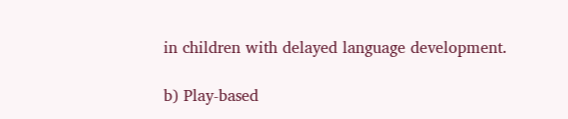in children with delayed language development.

b) Play-based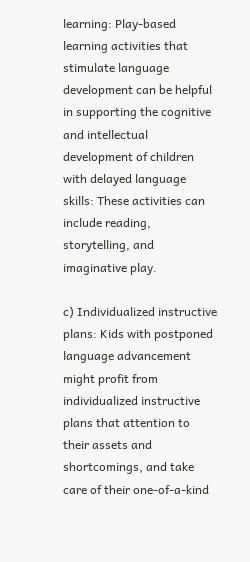learning: Play-based learning activities that stimulate language development can be helpful in supporting the cognitive and intellectual development of children with delayed language skills: These activities can include reading, storytelling, and imaginative play.

c) Individualized instructive plans: Kids with postponed language advancement might profit from individualized instructive plans that attention to their assets and shortcomings, and take care of their one-of-a-kind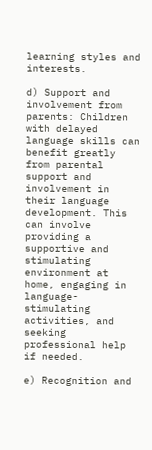learning styles and interests.

d) Support and involvement from parents: Children with delayed language skills can benefit greatly from parental support and involvement in their language development. This can involve providing a supportive and stimulating environment at home, engaging in language-stimulating activities, and seeking professional help if needed.

e) Recognition and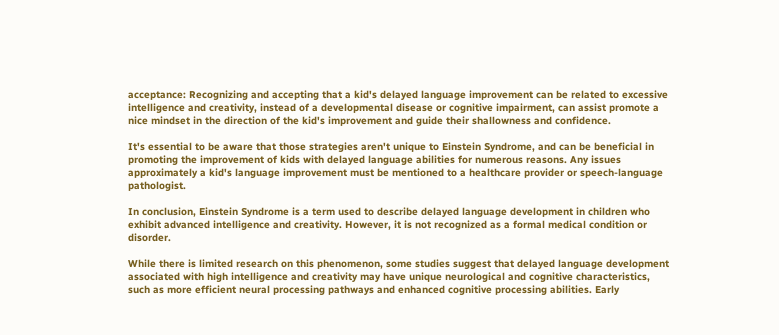acceptance: Recognizing and accepting that a kid's delayed language improvement can be related to excessive intelligence and creativity, instead of a developmental disease or cognitive impairment, can assist promote a nice mindset in the direction of the kid's improvement and guide their shallowness and confidence.

It's essential to be aware that those strategies aren't unique to Einstein Syndrome, and can be beneficial in promoting the improvement of kids with delayed language abilities for numerous reasons. Any issues approximately a kid's language improvement must be mentioned to a healthcare provider or speech-language pathologist.

In conclusion, Einstein Syndrome is a term used to describe delayed language development in children who exhibit advanced intelligence and creativity. However, it is not recognized as a formal medical condition or disorder.

While there is limited research on this phenomenon, some studies suggest that delayed language development associated with high intelligence and creativity may have unique neurological and cognitive characteristics, such as more efficient neural processing pathways and enhanced cognitive processing abilities. Early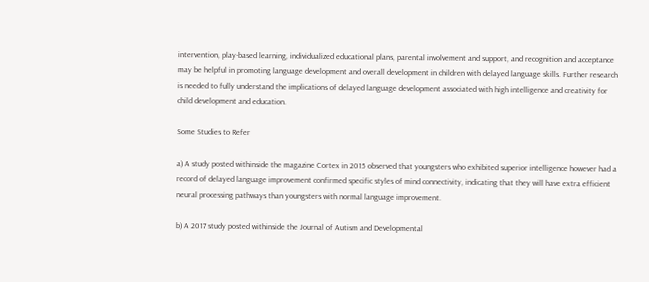intervention, play-based learning, individualized educational plans, parental involvement and support, and recognition and acceptance may be helpful in promoting language development and overall development in children with delayed language skills. Further research is needed to fully understand the implications of delayed language development associated with high intelligence and creativity for child development and education.

Some Studies to Refer

a) A study posted withinside the magazine Cortex in 2015 observed that youngsters who exhibited superior intelligence however had a record of delayed language improvement confirmed specific styles of mind connectivity, indicating that they will have extra efficient neural processing pathways than youngsters with normal language improvement.

b) A 2017 study posted withinside the Journal of Autism and Developmental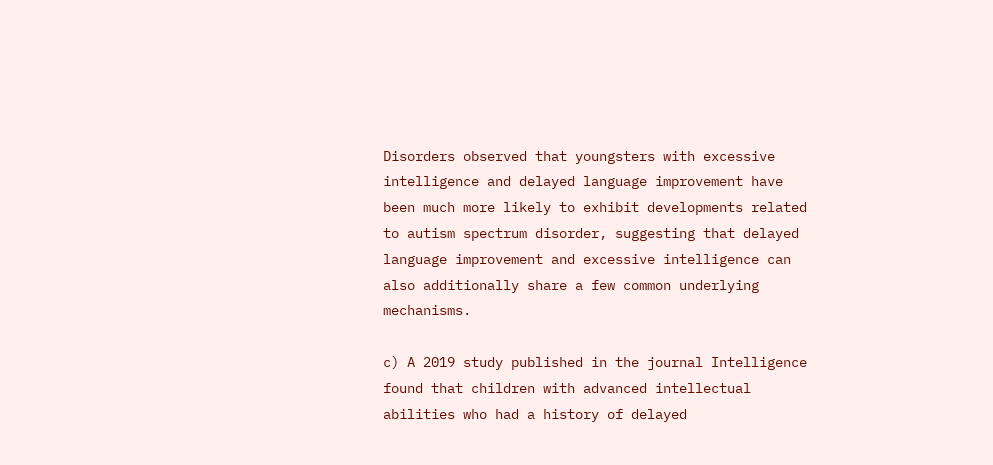Disorders observed that youngsters with excessive intelligence and delayed language improvement have been much more likely to exhibit developments related to autism spectrum disorder, suggesting that delayed language improvement and excessive intelligence can also additionally share a few common underlying mechanisms.

c) A 2019 study published in the journal Intelligence found that children with advanced intellectual abilities who had a history of delayed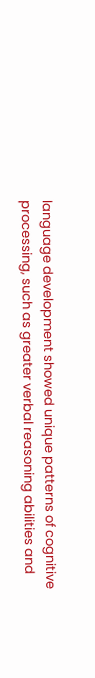language development showed unique patterns of cognitive processing, such as greater verbal reasoning abilities and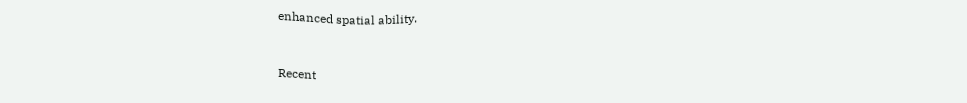enhanced spatial ability.


Recent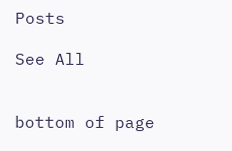Posts

See All


bottom of page